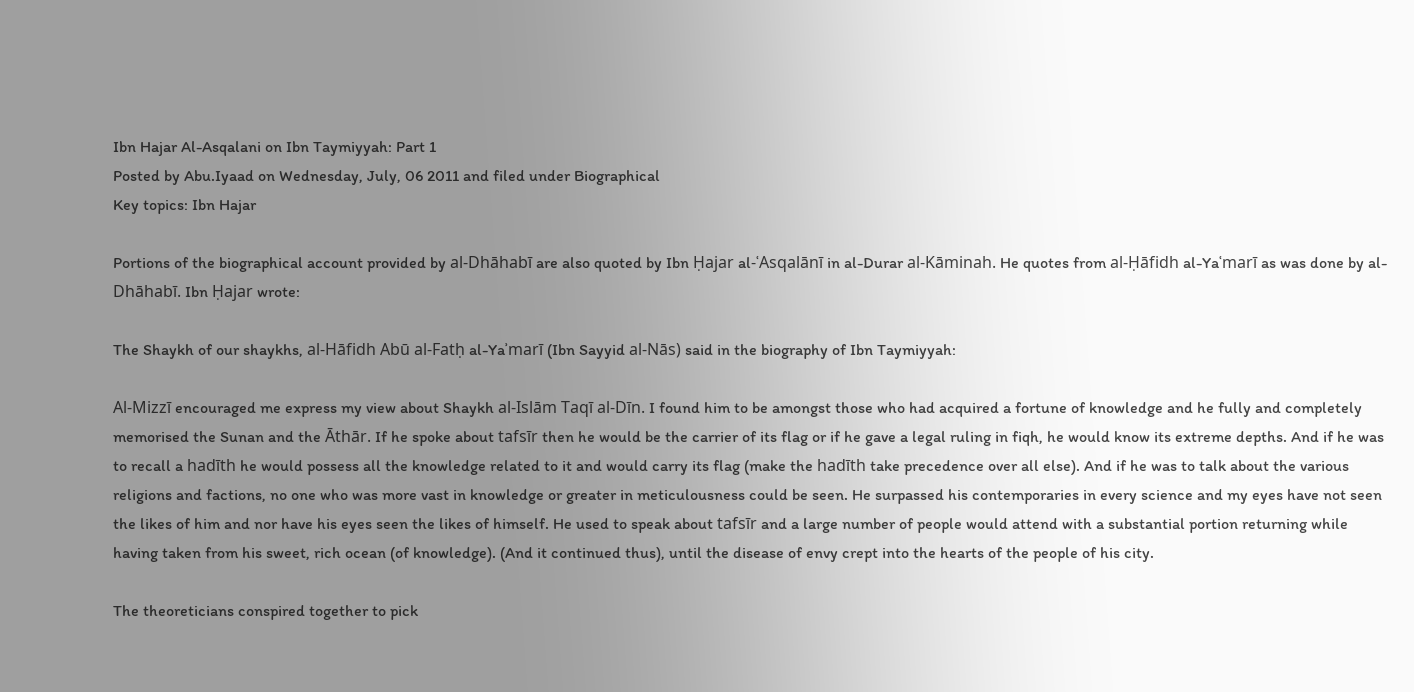Ibn Hajar Al-Asqalani on Ibn Taymiyyah: Part 1
Posted by Abu.Iyaad on Wednesday, July, 06 2011 and filed under Biographical
Key topics: Ibn Hajar

Portions of the biographical account provided by al-Dhāhabī are also quoted by Ibn Ḥajar al-ʿAsqalānī in al-Durar al-Kāminah. He quotes from al-Ḥāfidh al-Yaʿmarī as was done by al-Dhāhabī. Ibn Ḥajar wrote:

The Shaykh of our shaykhs, al-Hāfidh Abū al-Fatḥ al-Yaʾmarī (Ibn Sayyid al-Nās) said in the biography of Ibn Taymiyyah:

Al-Mizzī encouraged me express my view about Shaykh al-Islām Taqī al-Dīn. I found him to be amongst those who had acquired a fortune of knowledge and he fully and completely memorised the Sunan and the Āthār. If he spoke about tafsīr then he would be the carrier of its flag or if he gave a legal ruling in fiqh, he would know its extreme depths. And if he was to recall a hadīth he would possess all the knowledge related to it and would carry its flag (make the hadīth take precedence over all else). And if he was to talk about the various religions and factions, no one who was more vast in knowledge or greater in meticulousness could be seen. He surpassed his contemporaries in every science and my eyes have not seen the likes of him and nor have his eyes seen the likes of himself. He used to speak about tafsīr and a large number of people would attend with a substantial portion returning while having taken from his sweet, rich ocean (of knowledge). (And it continued thus), until the disease of envy crept into the hearts of the people of his city.

The theoreticians conspired together to pick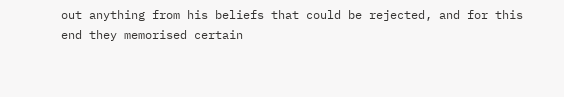out anything from his beliefs that could be rejected, and for this end they memorised certain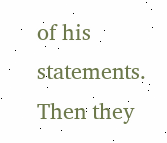of his statements. Then they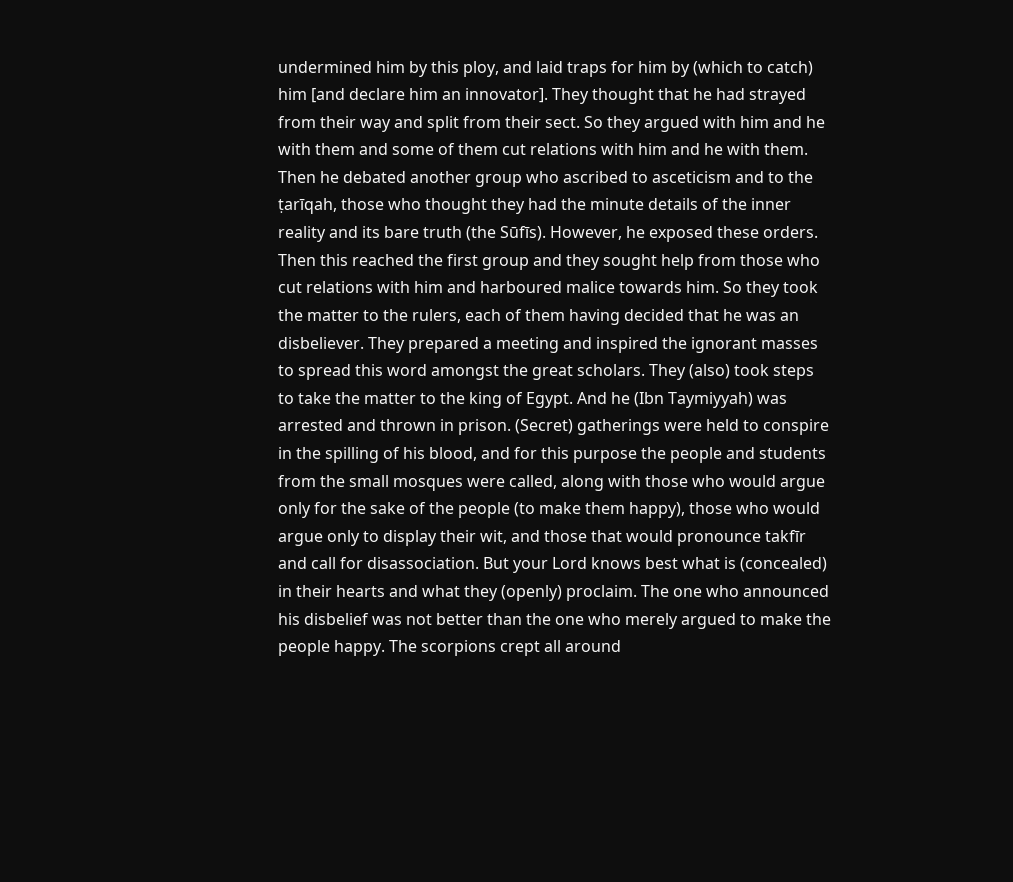undermined him by this ploy, and laid traps for him by (which to catch) him [and declare him an innovator]. They thought that he had strayed from their way and split from their sect. So they argued with him and he with them and some of them cut relations with him and he with them. Then he debated another group who ascribed to asceticism and to the ṭarīqah, those who thought they had the minute details of the inner reality and its bare truth (the Sūfīs). However, he exposed these orders. Then this reached the first group and they sought help from those who cut relations with him and harboured malice towards him. So they took the matter to the rulers, each of them having decided that he was an disbeliever. They prepared a meeting and inspired the ignorant masses to spread this word amongst the great scholars. They (also) took steps to take the matter to the king of Egypt. And he (Ibn Taymiyyah) was arrested and thrown in prison. (Secret) gatherings were held to conspire in the spilling of his blood, and for this purpose the people and students from the small mosques were called, along with those who would argue only for the sake of the people (to make them happy), those who would argue only to display their wit, and those that would pronounce takfīr and call for disassociation. But your Lord knows best what is (concealed) in their hearts and what they (openly) proclaim. The one who announced his disbelief was not better than the one who merely argued to make the people happy. The scorpions crept all around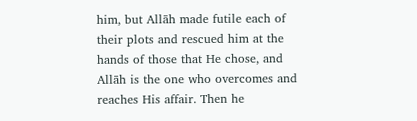him, but Allāh made futile each of their plots and rescued him at the hands of those that He chose, and Allāh is the one who overcomes and reaches His affair. Then he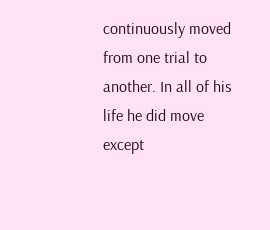continuously moved from one trial to another. In all of his life he did move except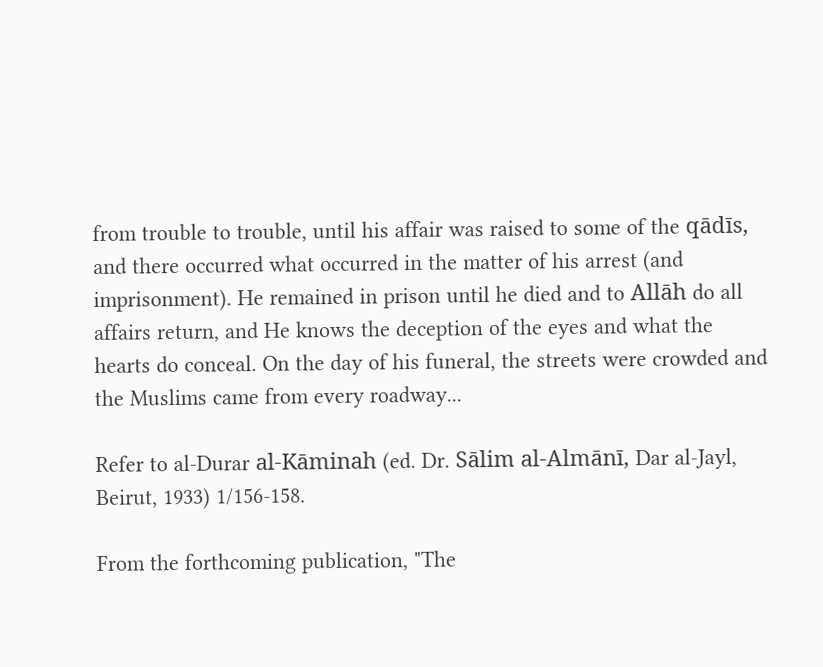from trouble to trouble, until his affair was raised to some of the qādīs, and there occurred what occurred in the matter of his arrest (and imprisonment). He remained in prison until he died and to Allāh do all affairs return, and He knows the deception of the eyes and what the hearts do conceal. On the day of his funeral, the streets were crowded and the Muslims came from every roadway...

Refer to al-Durar al-Kāminah (ed. Dr. Sālim al-Almānī, Dar al-Jayl, Beirut, 1933) 1/156-158.

From the forthcoming publication, "The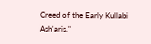Creed of the Early Kullabi Ash'aris."